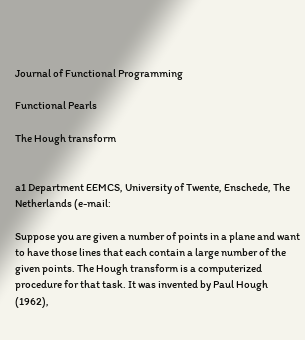Journal of Functional Programming

Functional Pearls

The Hough transform


a1 Department EEMCS, University of Twente, Enschede, The Netherlands (e-mail:

Suppose you are given a number of points in a plane and want to have those lines that each contain a large number of the given points. The Hough transform is a computerized procedure for that task. It was invented by Paul Hough (1962),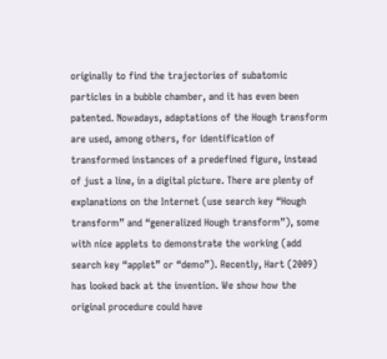originally to find the trajectories of subatomic particles in a bubble chamber, and it has even been patented. Nowadays, adaptations of the Hough transform are used, among others, for identification of transformed instances of a predefined figure, instead of just a line, in a digital picture. There are plenty of explanations on the Internet (use search key “Hough transform” and “generalized Hough transform”), some with nice applets to demonstrate the working (add search key “applet” or “demo”). Recently, Hart (2009) has looked back at the invention. We show how the original procedure could have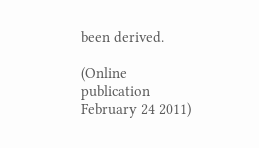been derived.

(Online publication February 24 2011)